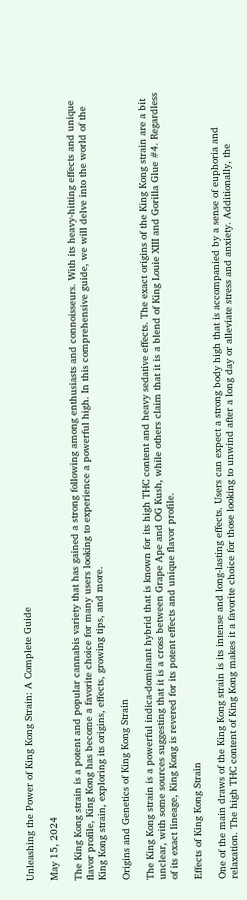Unleashing the Power of King Kong Strain: A Complete Guide

May 15, 2024

The King Kong strain is a potent and popular cannabis variety that has gained a strong following among enthusiasts and connoisseurs. With its heavy-hitting effects and unique flavor profile, King Kong has become a favorite choice for many users looking to experience a powerful high. In this comprehensive guide, we will delve into the world of the King Kong strain, exploring its origins, effects, growing tips, and more.

Origins and Genetics of King Kong Strain

The King Kong strain is a powerful indica-dominant hybrid that is known for its high THC content and heavy sedative effects. The exact origins of the King Kong strain are a bit unclear, with some sources suggesting that it is a cross between Grape Ape and OG Kush, while others claim that it is a blend of King Louie XIII and Gorilla Glue #4. Regardless of its exact lineage, King Kong is revered for its potent effects and unique flavor profile.

Effects of King Kong Strain

One of the main draws of the King Kong strain is its intense and long-lasting effects. Users can expect a strong body high that is accompanied by a sense of euphoria and relaxation. The high THC content of King Kong makes it a favorite choice for those looking to unwind after a long day or alleviate stress and anxiety. Additionally, the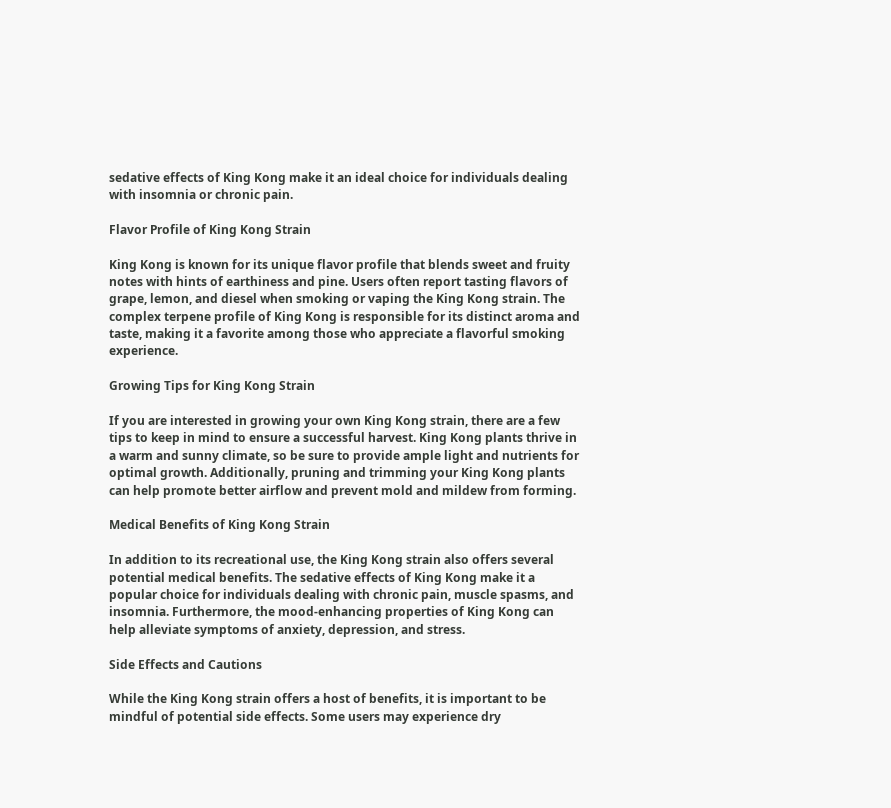sedative effects of King Kong make it an ideal choice for individuals dealing with insomnia or chronic pain.

Flavor Profile of King Kong Strain

King Kong is known for its unique flavor profile that blends sweet and fruity notes with hints of earthiness and pine. Users often report tasting flavors of grape, lemon, and diesel when smoking or vaping the King Kong strain. The complex terpene profile of King Kong is responsible for its distinct aroma and taste, making it a favorite among those who appreciate a flavorful smoking experience.

Growing Tips for King Kong Strain

If you are interested in growing your own King Kong strain, there are a few tips to keep in mind to ensure a successful harvest. King Kong plants thrive in a warm and sunny climate, so be sure to provide ample light and nutrients for optimal growth. Additionally, pruning and trimming your King Kong plants can help promote better airflow and prevent mold and mildew from forming.

Medical Benefits of King Kong Strain

In addition to its recreational use, the King Kong strain also offers several potential medical benefits. The sedative effects of King Kong make it a popular choice for individuals dealing with chronic pain, muscle spasms, and insomnia. Furthermore, the mood-enhancing properties of King Kong can help alleviate symptoms of anxiety, depression, and stress.

Side Effects and Cautions

While the King Kong strain offers a host of benefits, it is important to be mindful of potential side effects. Some users may experience dry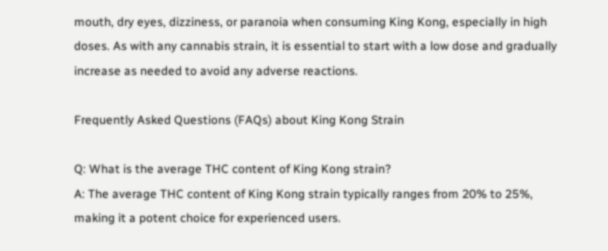mouth, dry eyes, dizziness, or paranoia when consuming King Kong, especially in high doses. As with any cannabis strain, it is essential to start with a low dose and gradually increase as needed to avoid any adverse reactions.

Frequently Asked Questions (FAQs) about King Kong Strain

Q: What is the average THC content of King Kong strain?
A: The average THC content of King Kong strain typically ranges from 20% to 25%, making it a potent choice for experienced users.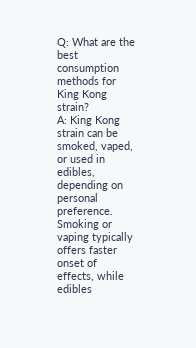Q: What are the best consumption methods for King Kong strain?
A: King Kong strain can be smoked, vaped, or used in edibles, depending on personal preference. Smoking or vaping typically offers faster onset of effects, while edibles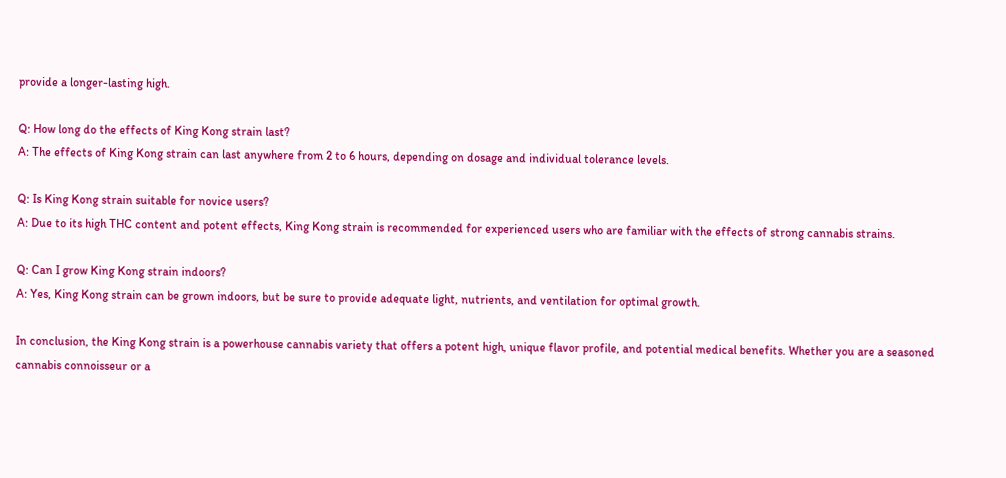provide a longer-lasting high.

Q: How long do the effects of King Kong strain last?
A: The effects of King Kong strain can last anywhere from 2 to 6 hours, depending on dosage and individual tolerance levels.

Q: Is King Kong strain suitable for novice users?
A: Due to its high THC content and potent effects, King Kong strain is recommended for experienced users who are familiar with the effects of strong cannabis strains.

Q: Can I grow King Kong strain indoors?
A: Yes, King Kong strain can be grown indoors, but be sure to provide adequate light, nutrients, and ventilation for optimal growth.

In conclusion, the King Kong strain is a powerhouse cannabis variety that offers a potent high, unique flavor profile, and potential medical benefits. Whether you are a seasoned cannabis connoisseur or a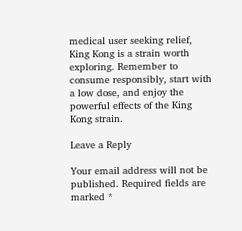medical user seeking relief, King Kong is a strain worth exploring. Remember to consume responsibly, start with a low dose, and enjoy the powerful effects of the King Kong strain.

Leave a Reply

Your email address will not be published. Required fields are marked *